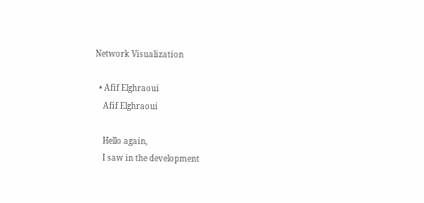Network Visualization

  • Afif Elghraoui
    Afif Elghraoui

    Hello again,
    I saw in the development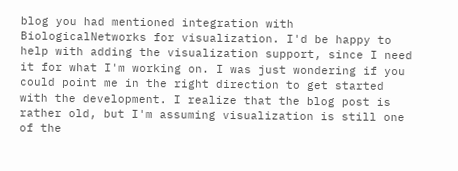blog you had mentioned integration with BiologicalNetworks for visualization. I'd be happy to help with adding the visualization support, since I need it for what I'm working on. I was just wondering if you could point me in the right direction to get started with the development. I realize that the blog post is rather old, but I'm assuming visualization is still one of the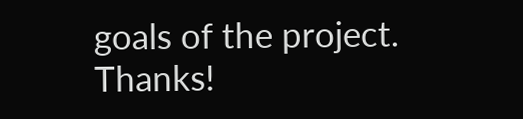goals of the project. Thanks!